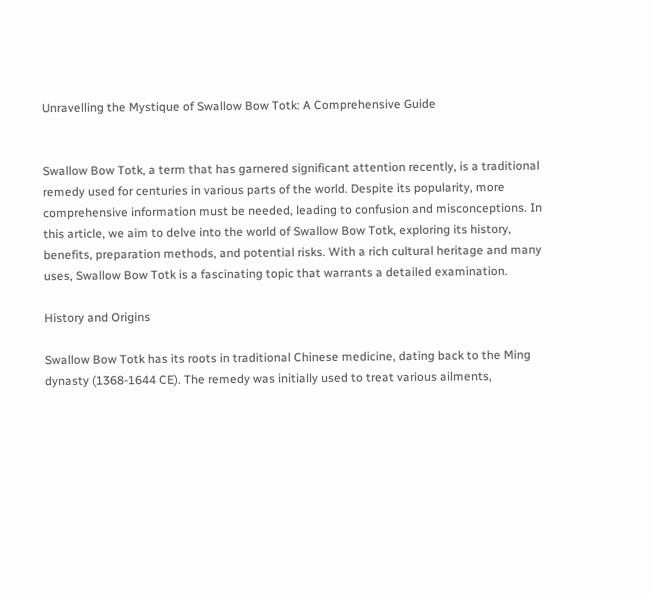Unravelling the Mystique of Swallow Bow Totk: A Comprehensive Guide


Swallow Bow Totk, a term that has garnered significant attention recently, is a traditional remedy used for centuries in various parts of the world. Despite its popularity, more comprehensive information must be needed, leading to confusion and misconceptions. In this article, we aim to delve into the world of Swallow Bow Totk, exploring its history, benefits, preparation methods, and potential risks. With a rich cultural heritage and many uses, Swallow Bow Totk is a fascinating topic that warrants a detailed examination.

History and Origins

Swallow Bow Totk has its roots in traditional Chinese medicine, dating back to the Ming dynasty (1368-1644 CE). The remedy was initially used to treat various ailments,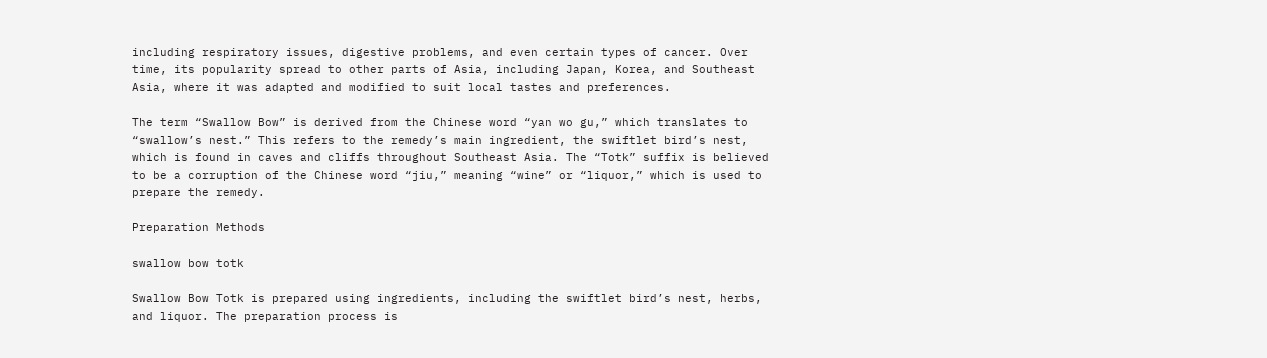including respiratory issues, digestive problems, and even certain types of cancer. Over time, its popularity spread to other parts of Asia, including Japan, Korea, and Southeast Asia, where it was adapted and modified to suit local tastes and preferences.

The term “Swallow Bow” is derived from the Chinese word “yan wo gu,” which translates to “swallow’s nest.” This refers to the remedy’s main ingredient, the swiftlet bird’s nest, which is found in caves and cliffs throughout Southeast Asia. The “Totk” suffix is believed to be a corruption of the Chinese word “jiu,” meaning “wine” or “liquor,” which is used to prepare the remedy.

Preparation Methods

swallow bow totk

Swallow Bow Totk is prepared using ingredients, including the swiftlet bird’s nest, herbs, and liquor. The preparation process is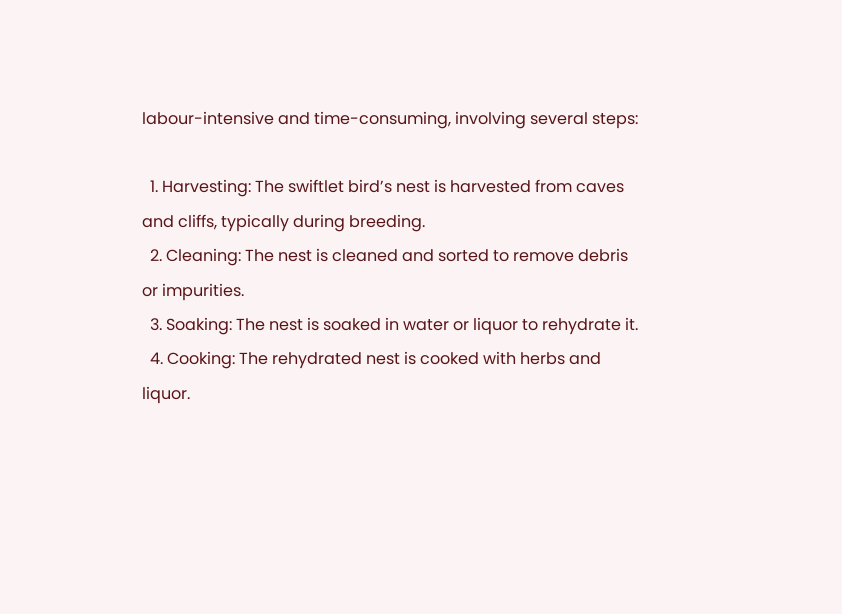labour-intensive and time-consuming, involving several steps:

  1. Harvesting: The swiftlet bird’s nest is harvested from caves and cliffs, typically during breeding.
  2. Cleaning: The nest is cleaned and sorted to remove debris or impurities.
  3. Soaking: The nest is soaked in water or liquor to rehydrate it.
  4. Cooking: The rehydrated nest is cooked with herbs and liquor.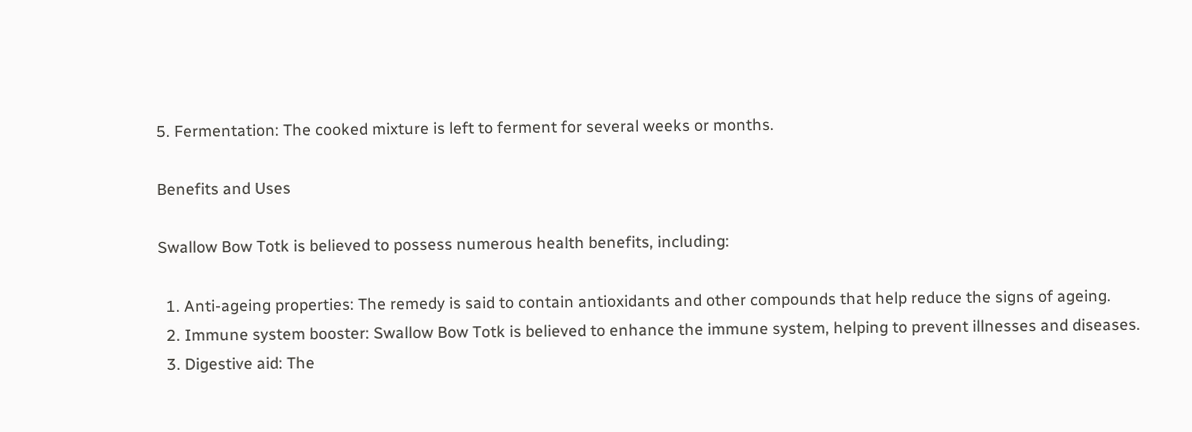5. Fermentation: The cooked mixture is left to ferment for several weeks or months.

Benefits and Uses

Swallow Bow Totk is believed to possess numerous health benefits, including:

  1. Anti-ageing properties: The remedy is said to contain antioxidants and other compounds that help reduce the signs of ageing.
  2. Immune system booster: Swallow Bow Totk is believed to enhance the immune system, helping to prevent illnesses and diseases.
  3. Digestive aid: The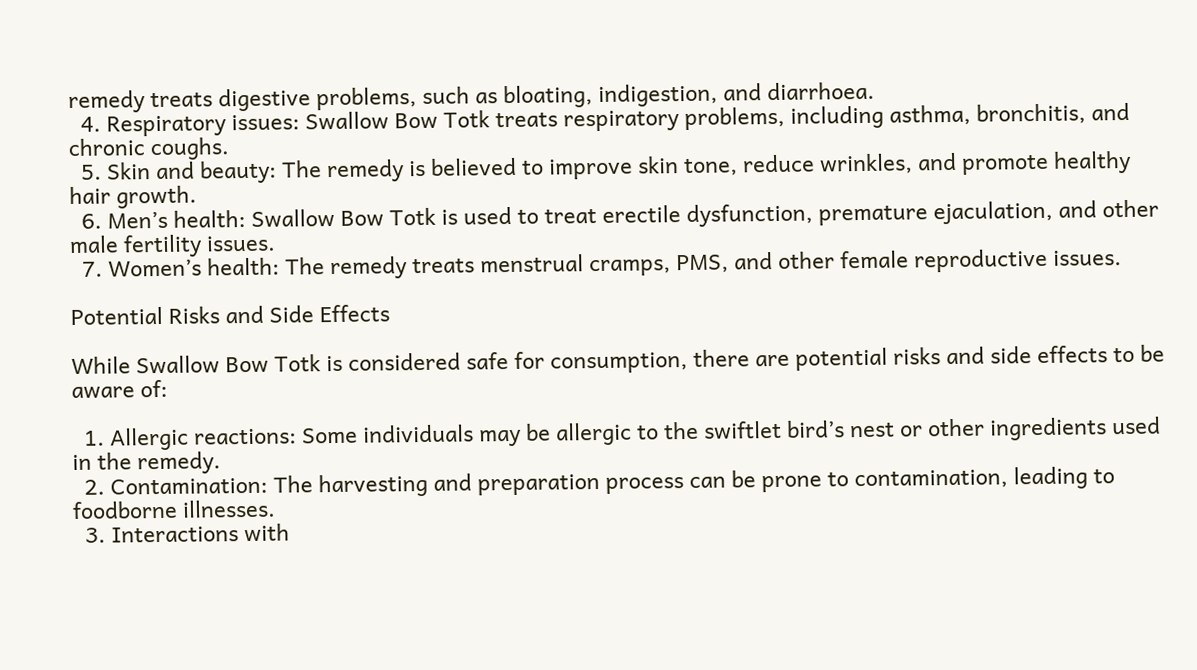remedy treats digestive problems, such as bloating, indigestion, and diarrhoea.
  4. Respiratory issues: Swallow Bow Totk treats respiratory problems, including asthma, bronchitis, and chronic coughs.
  5. Skin and beauty: The remedy is believed to improve skin tone, reduce wrinkles, and promote healthy hair growth.
  6. Men’s health: Swallow Bow Totk is used to treat erectile dysfunction, premature ejaculation, and other male fertility issues.
  7. Women’s health: The remedy treats menstrual cramps, PMS, and other female reproductive issues.

Potential Risks and Side Effects

While Swallow Bow Totk is considered safe for consumption, there are potential risks and side effects to be aware of:

  1. Allergic reactions: Some individuals may be allergic to the swiftlet bird’s nest or other ingredients used in the remedy.
  2. Contamination: The harvesting and preparation process can be prone to contamination, leading to foodborne illnesses.
  3. Interactions with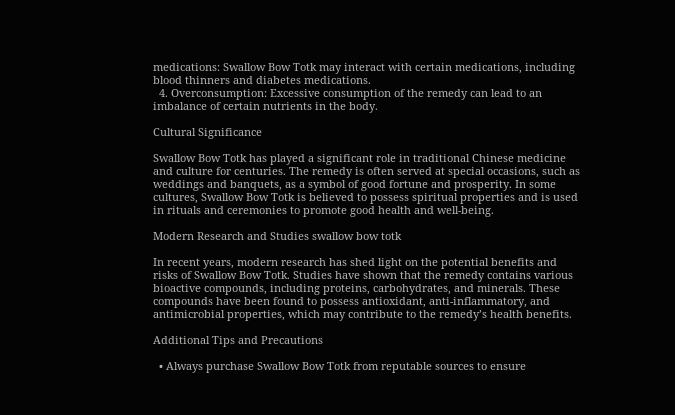medications: Swallow Bow Totk may interact with certain medications, including blood thinners and diabetes medications.
  4. Overconsumption: Excessive consumption of the remedy can lead to an imbalance of certain nutrients in the body.

Cultural Significance

Swallow Bow Totk has played a significant role in traditional Chinese medicine and culture for centuries. The remedy is often served at special occasions, such as weddings and banquets, as a symbol of good fortune and prosperity. In some cultures, Swallow Bow Totk is believed to possess spiritual properties and is used in rituals and ceremonies to promote good health and well-being.

Modern Research and Studies swallow bow totk

In recent years, modern research has shed light on the potential benefits and risks of Swallow Bow Totk. Studies have shown that the remedy contains various bioactive compounds, including proteins, carbohydrates, and minerals. These compounds have been found to possess antioxidant, anti-inflammatory, and antimicrobial properties, which may contribute to the remedy’s health benefits.

Additional Tips and Precautions

  • Always purchase Swallow Bow Totk from reputable sources to ensure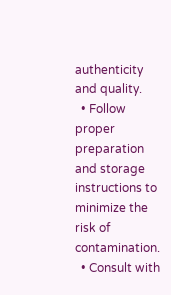authenticity and quality.
  • Follow proper preparation and storage instructions to minimize the risk of contamination.
  • Consult with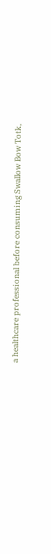a healthcare professional before consuming Swallow Bow Totk,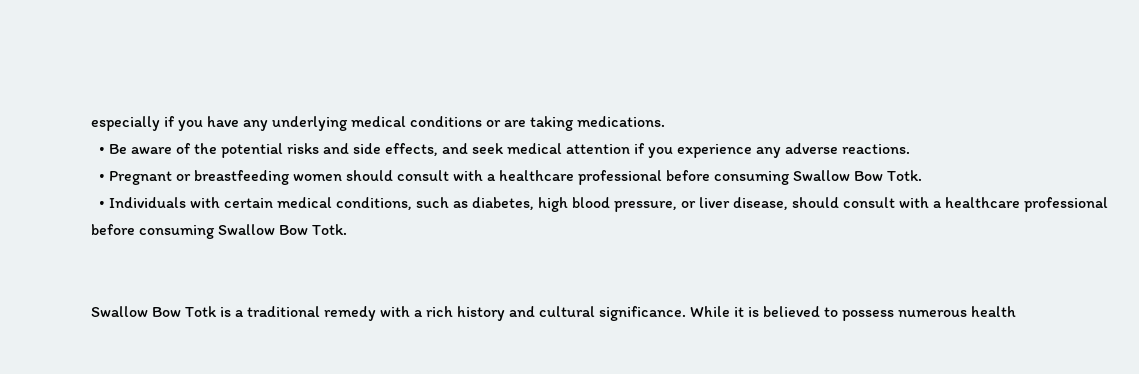especially if you have any underlying medical conditions or are taking medications.
  • Be aware of the potential risks and side effects, and seek medical attention if you experience any adverse reactions.
  • Pregnant or breastfeeding women should consult with a healthcare professional before consuming Swallow Bow Totk.
  • Individuals with certain medical conditions, such as diabetes, high blood pressure, or liver disease, should consult with a healthcare professional before consuming Swallow Bow Totk.


Swallow Bow Totk is a traditional remedy with a rich history and cultural significance. While it is believed to possess numerous health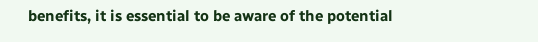benefits, it is essential to be aware of the potential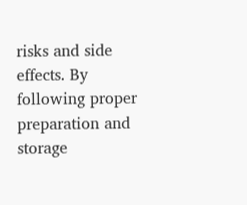risks and side effects. By following proper preparation and storage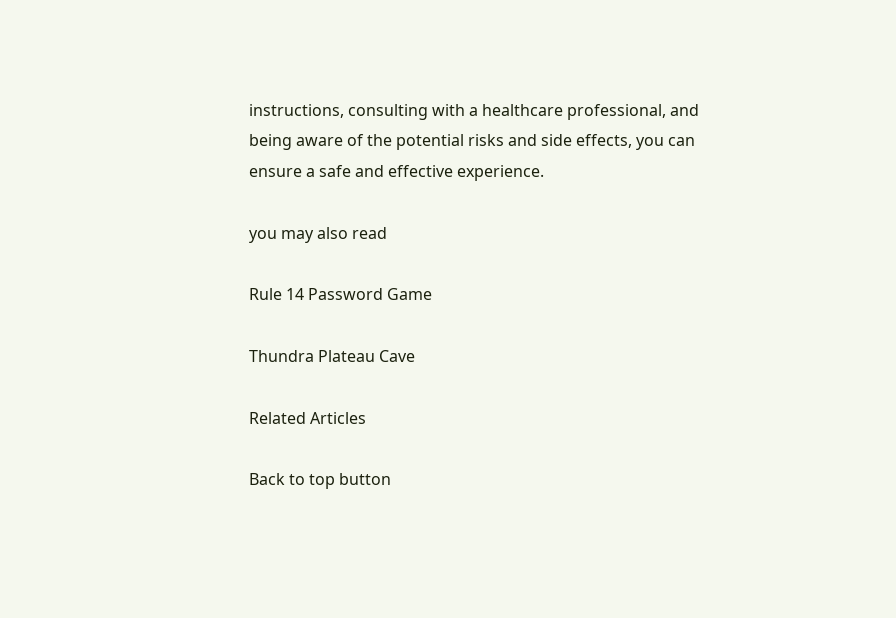instructions, consulting with a healthcare professional, and being aware of the potential risks and side effects, you can ensure a safe and effective experience.

you may also read

Rule 14 Password Game

Thundra Plateau Cave

Related Articles

Back to top button